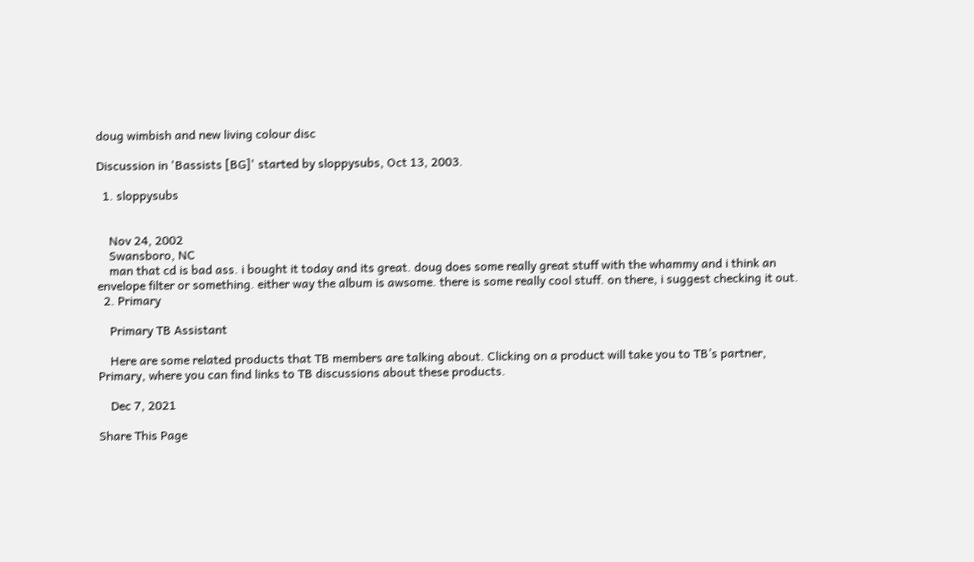doug wimbish and new living colour disc

Discussion in 'Bassists [BG]' started by sloppysubs, Oct 13, 2003.

  1. sloppysubs


    Nov 24, 2002
    Swansboro, NC
    man that cd is bad ass. i bought it today and its great. doug does some really great stuff with the whammy and i think an envelope filter or something. either way the album is awsome. there is some really cool stuff. on there, i suggest checking it out.
  2. Primary

    Primary TB Assistant

    Here are some related products that TB members are talking about. Clicking on a product will take you to TB’s partner, Primary, where you can find links to TB discussions about these products.

    Dec 7, 2021

Share This Page